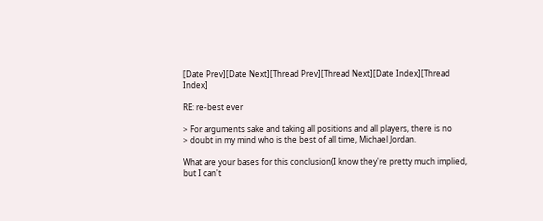[Date Prev][Date Next][Thread Prev][Thread Next][Date Index][Thread Index]

RE: re-best ever

> For arguments sake and taking all positions and all players, there is no
> doubt in my mind who is the best of all time, Michael Jordan.

What are your bases for this conclusion(I know they're pretty much implied,
but I can't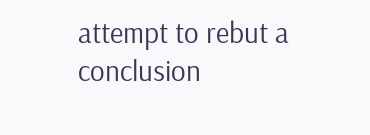attempt to rebut a conclusion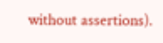without assertions).